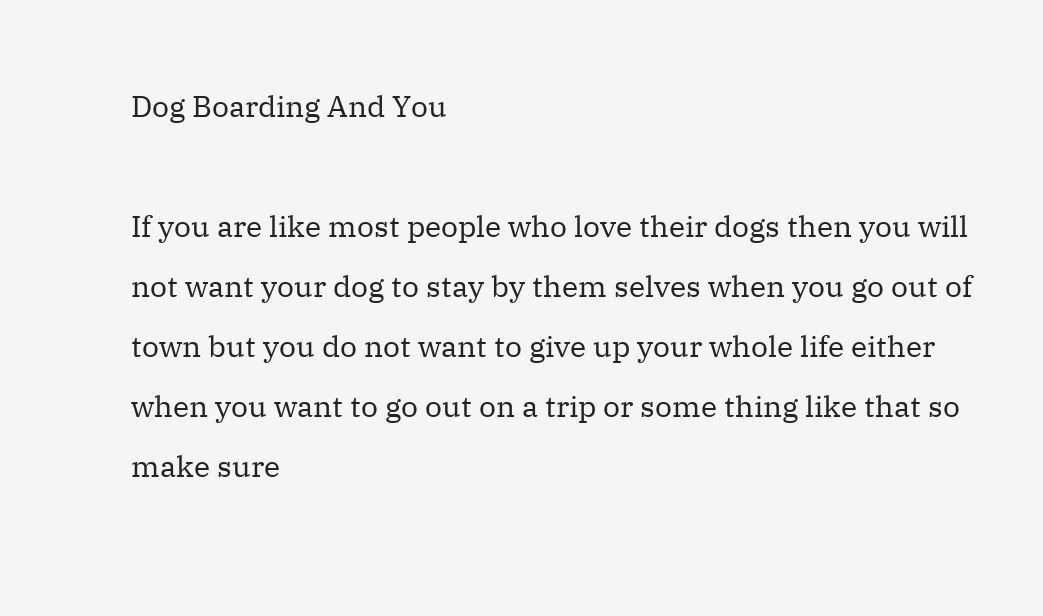Dog Boarding And You

If you are like most people who love their dogs then you will not want your dog to stay by them selves when you go out of town but you do not want to give up your whole life either when you want to go out on a trip or some thing like that so make sure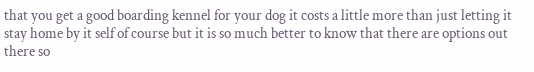that you get a good boarding kennel for your dog it costs a little more than just letting it stay home by it self of course but it is so much better to know that there are options out there so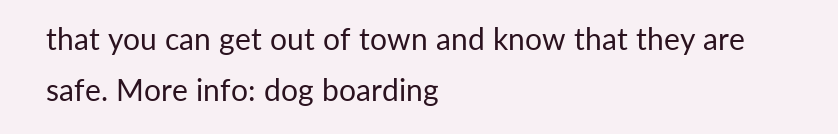that you can get out of town and know that they are safe. More info: dog boarding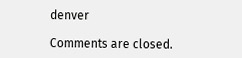denver

Comments are closed.